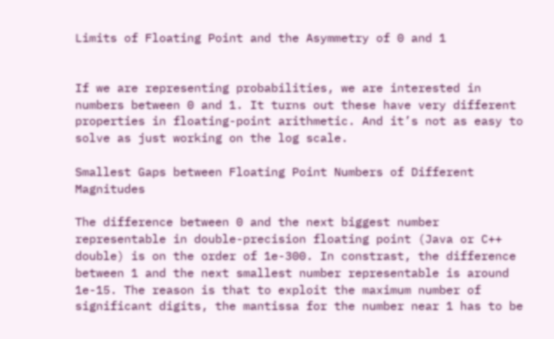Limits of Floating Point and the Asymmetry of 0 and 1


If we are representing probabilities, we are interested in numbers between 0 and 1. It turns out these have very different properties in floating-point arithmetic. And it’s not as easy to solve as just working on the log scale.

Smallest Gaps between Floating Point Numbers of Different Magnitudes

The difference between 0 and the next biggest number representable in double-precision floating point (Java or C++ double) is on the order of 1e-300. In constrast, the difference between 1 and the next smallest number representable is around 1e-15. The reason is that to exploit the maximum number of significant digits, the mantissa for the number near 1 has to be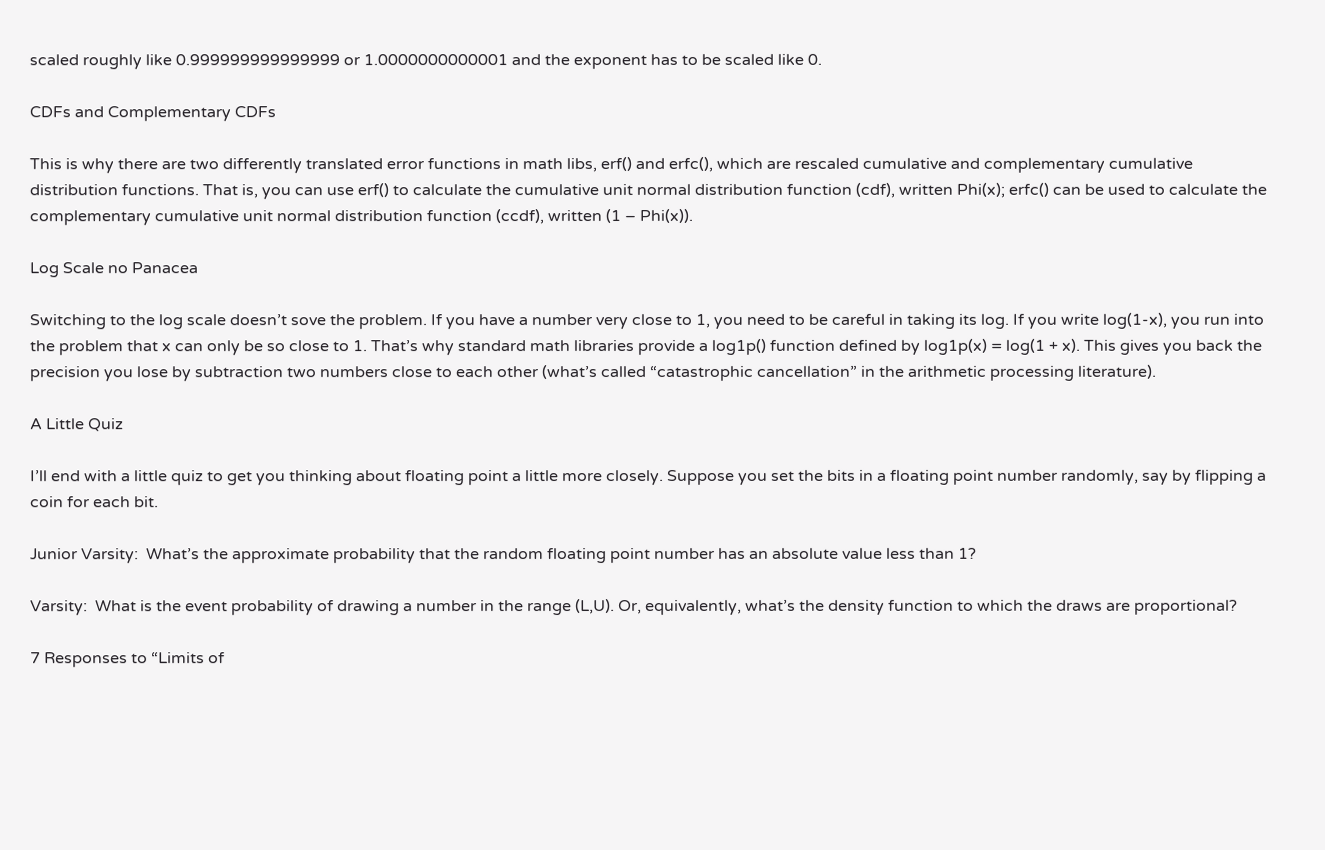scaled roughly like 0.999999999999999 or 1.0000000000001 and the exponent has to be scaled like 0.

CDFs and Complementary CDFs

This is why there are two differently translated error functions in math libs, erf() and erfc(), which are rescaled cumulative and complementary cumulative distribution functions. That is, you can use erf() to calculate the cumulative unit normal distribution function (cdf), written Phi(x); erfc() can be used to calculate the complementary cumulative unit normal distribution function (ccdf), written (1 – Phi(x)).

Log Scale no Panacea

Switching to the log scale doesn’t sove the problem. If you have a number very close to 1, you need to be careful in taking its log. If you write log(1-x), you run into the problem that x can only be so close to 1. That’s why standard math libraries provide a log1p() function defined by log1p(x) = log(1 + x). This gives you back the precision you lose by subtraction two numbers close to each other (what’s called “catastrophic cancellation” in the arithmetic processing literature).

A Little Quiz

I’ll end with a little quiz to get you thinking about floating point a little more closely. Suppose you set the bits in a floating point number randomly, say by flipping a coin for each bit.

Junior Varsity:  What’s the approximate probability that the random floating point number has an absolute value less than 1?

Varsity:  What is the event probability of drawing a number in the range (L,U). Or, equivalently, what’s the density function to which the draws are proportional?

7 Responses to “Limits of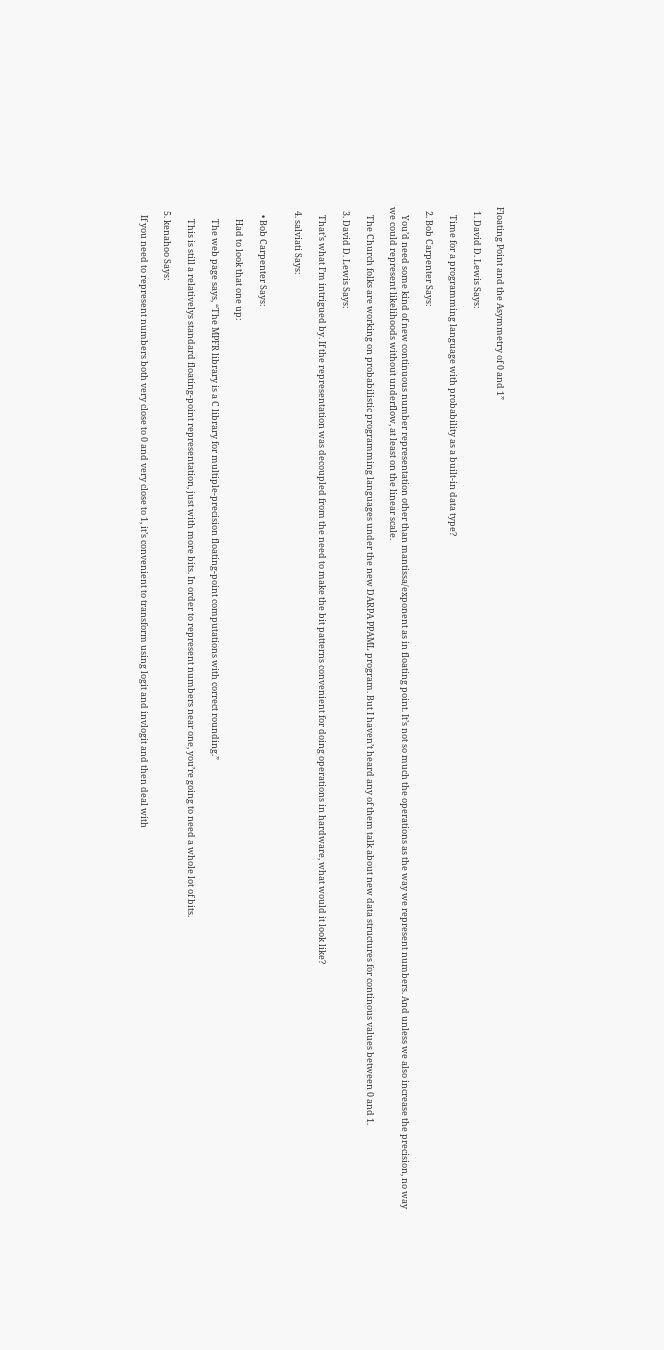Floating Point and the Asymmetry of 0 and 1”

  1. David D. Lewis Says:

    Time for a programming language with probability as a built-in data type?

  2. Bob Carpenter Says:

    You’d need some kind of new continuous number representation other than mantissa/exponent as in floating point. It’s not so much the operations as the way we represent numbers. And unless we also increase the precision, no way we could represent likelihoods without underflow, at least on the linear scale.

    The Church folks are working on probabilistic programming languages under the new DARPA PPAML program. But I haven’t heard any of them talk about new data structures for continous values between 0 and 1.

  3. David D. Lewis Says:

    That’s what I’m intrigued by. If the representation was decoupled from the need to make the bit patterns convenient for doing operations in hardware, what would it look like?

  4. salviati Says:


    • Bob Carpenter Says:

      Had to look that one up:

      The web page says, “The MPFR library is a C library for multiple-precision floating-point computations with correct rounding.”

      This is still a relativelys standard floating-point representation, just with more bits. In order to represent numbers near one, you’re going to need a whole lot of bits.

  5. kenahoo Says:

    If you need to represent numbers both very close to 0 and very close to 1, it’s convenient to transform using logit and invlogit and then deal with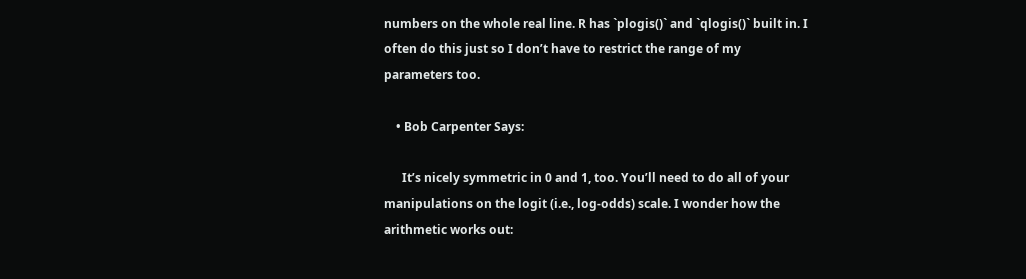numbers on the whole real line. R has `plogis()` and `qlogis()` built in. I often do this just so I don’t have to restrict the range of my parameters too.

    • Bob Carpenter Says:

      It’s nicely symmetric in 0 and 1, too. You’ll need to do all of your manipulations on the logit (i.e., log-odds) scale. I wonder how the arithmetic works out: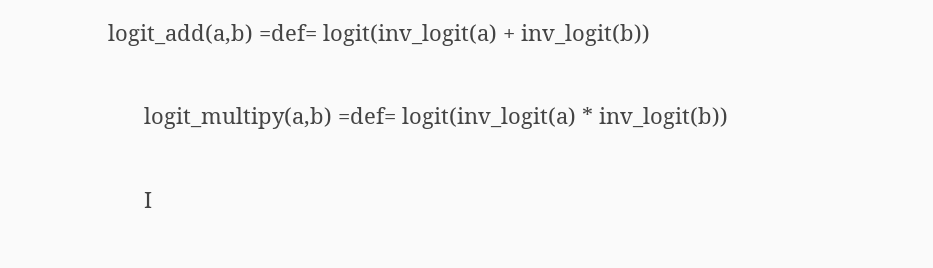logit_add(a,b) =def= logit(inv_logit(a) + inv_logit(b))

      logit_multipy(a,b) =def= logit(inv_logit(a) * inv_logit(b))

      I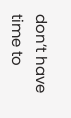don’t have time to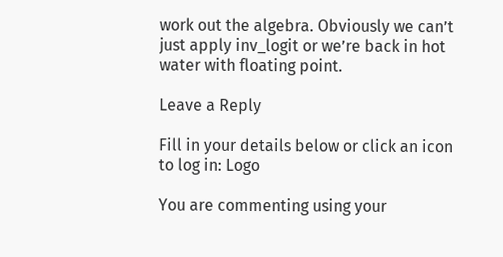work out the algebra. Obviously we can’t just apply inv_logit or we’re back in hot water with floating point.

Leave a Reply

Fill in your details below or click an icon to log in: Logo

You are commenting using your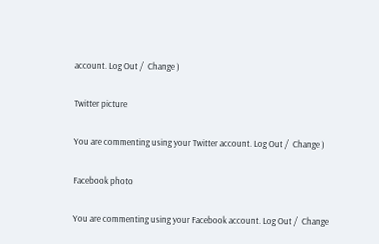account. Log Out /  Change )

Twitter picture

You are commenting using your Twitter account. Log Out /  Change )

Facebook photo

You are commenting using your Facebook account. Log Out /  Change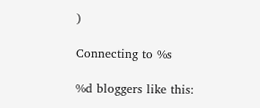)

Connecting to %s

%d bloggers like this: